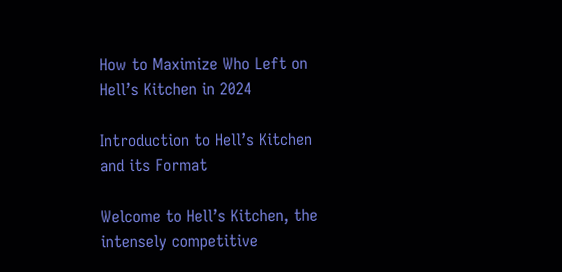How to Maximize Who Left on Hell’s Kitchen in 2024

Introduction to Hell’s Kitchen and its Format

Welcome to Hell’s Kitchen, the intensely competitive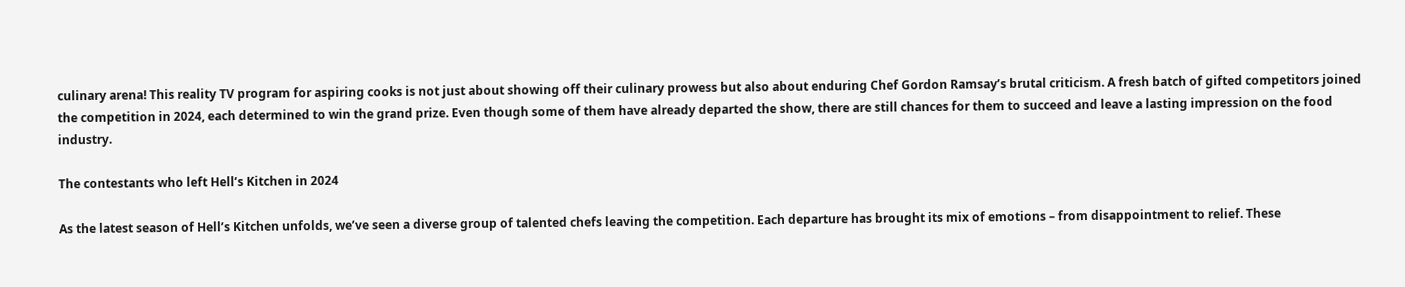culinary arena! This reality TV program for aspiring cooks is not just about showing off their culinary prowess but also about enduring Chef Gordon Ramsay’s brutal criticism. A fresh batch of gifted competitors joined the competition in 2024, each determined to win the grand prize. Even though some of them have already departed the show, there are still chances for them to succeed and leave a lasting impression on the food industry.

The contestants who left Hell’s Kitchen in 2024

As the latest season of Hell’s Kitchen unfolds, we’ve seen a diverse group of talented chefs leaving the competition. Each departure has brought its mix of emotions – from disappointment to relief. These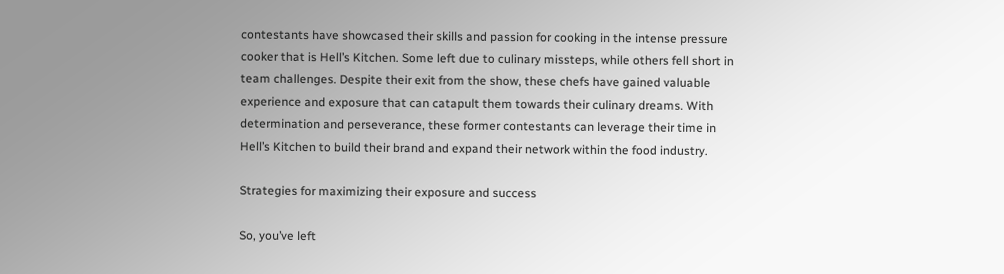contestants have showcased their skills and passion for cooking in the intense pressure cooker that is Hell’s Kitchen. Some left due to culinary missteps, while others fell short in team challenges. Despite their exit from the show, these chefs have gained valuable experience and exposure that can catapult them towards their culinary dreams. With determination and perseverance, these former contestants can leverage their time in Hell’s Kitchen to build their brand and expand their network within the food industry.

Strategies for maximizing their exposure and success

So, you’ve left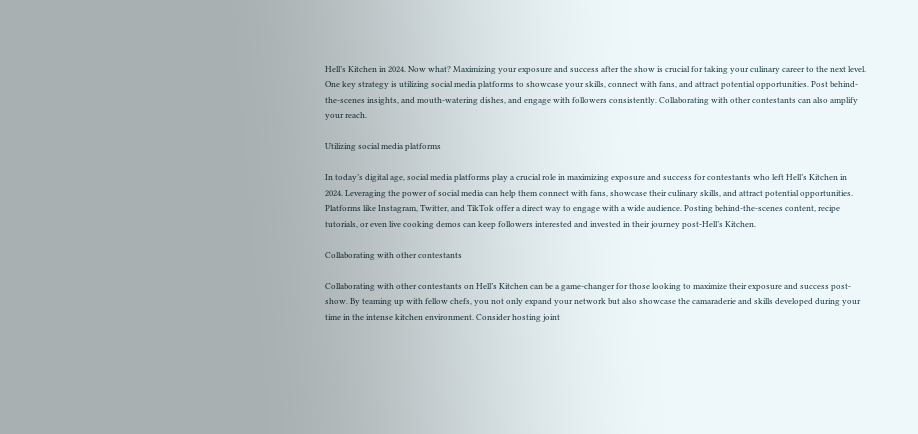Hell’s Kitchen in 2024. Now what? Maximizing your exposure and success after the show is crucial for taking your culinary career to the next level. One key strategy is utilizing social media platforms to showcase your skills, connect with fans, and attract potential opportunities. Post behind-the-scenes insights, and mouth-watering dishes, and engage with followers consistently. Collaborating with other contestants can also amplify your reach.

Utilizing social media platforms

In today’s digital age, social media platforms play a crucial role in maximizing exposure and success for contestants who left Hell’s Kitchen in 2024. Leveraging the power of social media can help them connect with fans, showcase their culinary skills, and attract potential opportunities. Platforms like Instagram, Twitter, and TikTok offer a direct way to engage with a wide audience. Posting behind-the-scenes content, recipe tutorials, or even live cooking demos can keep followers interested and invested in their journey post-Hell’s Kitchen.

Collaborating with other contestants

Collaborating with other contestants on Hell’s Kitchen can be a game-changer for those looking to maximize their exposure and success post-show. By teaming up with fellow chefs, you not only expand your network but also showcase the camaraderie and skills developed during your time in the intense kitchen environment. Consider hosting joint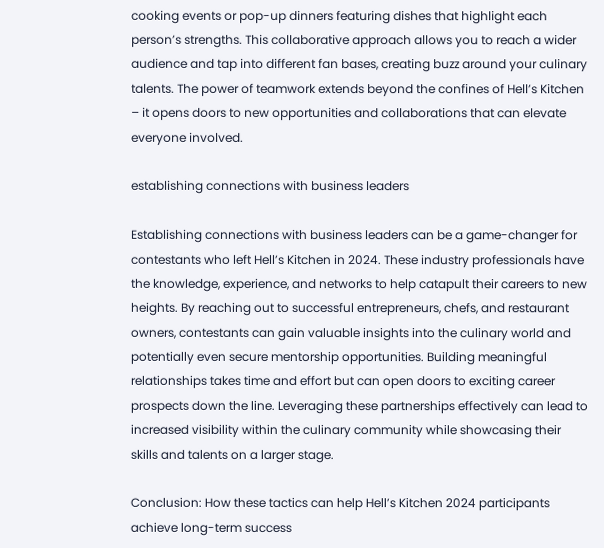cooking events or pop-up dinners featuring dishes that highlight each person’s strengths. This collaborative approach allows you to reach a wider audience and tap into different fan bases, creating buzz around your culinary talents. The power of teamwork extends beyond the confines of Hell’s Kitchen – it opens doors to new opportunities and collaborations that can elevate everyone involved.

establishing connections with business leaders

Establishing connections with business leaders can be a game-changer for contestants who left Hell’s Kitchen in 2024. These industry professionals have the knowledge, experience, and networks to help catapult their careers to new heights. By reaching out to successful entrepreneurs, chefs, and restaurant owners, contestants can gain valuable insights into the culinary world and potentially even secure mentorship opportunities. Building meaningful relationships takes time and effort but can open doors to exciting career prospects down the line. Leveraging these partnerships effectively can lead to increased visibility within the culinary community while showcasing their skills and talents on a larger stage.

Conclusion: How these tactics can help Hell’s Kitchen 2024 participants achieve long-term success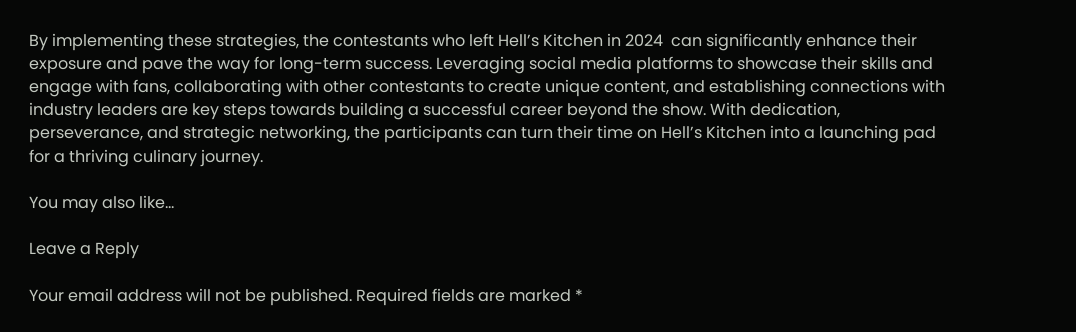By implementing these strategies, the contestants who left Hell’s Kitchen in 2024  can significantly enhance their exposure and pave the way for long-term success. Leveraging social media platforms to showcase their skills and engage with fans, collaborating with other contestants to create unique content, and establishing connections with industry leaders are key steps towards building a successful career beyond the show. With dedication, perseverance, and strategic networking, the participants can turn their time on Hell’s Kitchen into a launching pad for a thriving culinary journey.

You may also like...

Leave a Reply

Your email address will not be published. Required fields are marked *